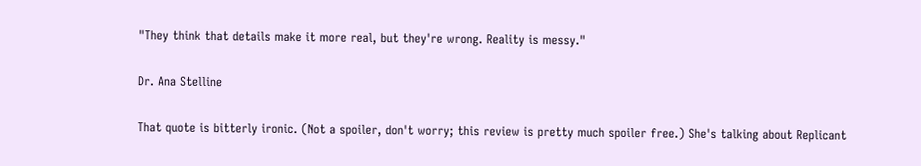"They think that details make it more real, but they're wrong. Reality is messy."

Dr. Ana Stelline

That quote is bitterly ironic. (Not a spoiler, don't worry; this review is pretty much spoiler free.) She's talking about Replicant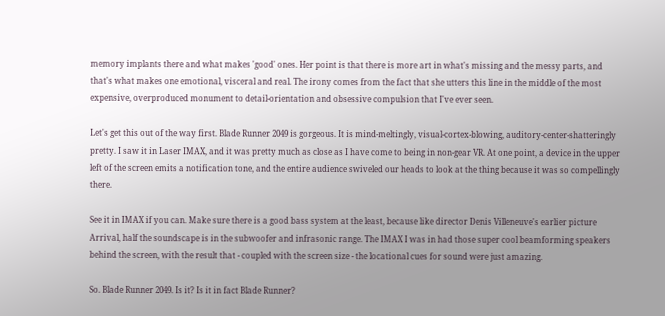memory implants there and what makes 'good' ones. Her point is that there is more art in what's missing and the messy parts, and that's what makes one emotional, visceral and real. The irony comes from the fact that she utters this line in the middle of the most expensive, overproduced monument to detail-orientation and obsessive compulsion that I've ever seen.

Let's get this out of the way first. Blade Runner 2049 is gorgeous. It is mind-meltingly, visual-cortex-blowing, auditory-center-shatteringly pretty. I saw it in Laser IMAX, and it was pretty much as close as I have come to being in non-gear VR. At one point, a device in the upper left of the screen emits a notification tone, and the entire audience swiveled our heads to look at the thing because it was so compellingly there.

See it in IMAX if you can. Make sure there is a good bass system at the least, because like director Denis Villeneuve's earlier picture Arrival, half the soundscape is in the subwoofer and infrasonic range. The IMAX I was in had those super cool beamforming speakers behind the screen, with the result that - coupled with the screen size - the locational cues for sound were just amazing.

So. Blade Runner 2049. Is it? Is it in fact Blade Runner?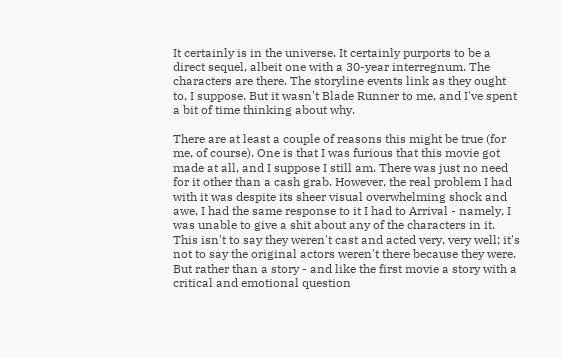It certainly is in the universe. It certainly purports to be a direct sequel, albeit one with a 30-year interregnum. The characters are there. The storyline events link as they ought to, I suppose. But it wasn't Blade Runner to me, and I've spent a bit of time thinking about why.

There are at least a couple of reasons this might be true (for me, of course). One is that I was furious that this movie got made at all, and I suppose I still am. There was just no need for it other than a cash grab. However, the real problem I had with it was despite its sheer visual overwhelming shock and awe, I had the same response to it I had to Arrival - namely, I was unable to give a shit about any of the characters in it. This isn't to say they weren't cast and acted very, very well; it's not to say the original actors weren't there because they were. But rather than a story - and like the first movie a story with a critical and emotional question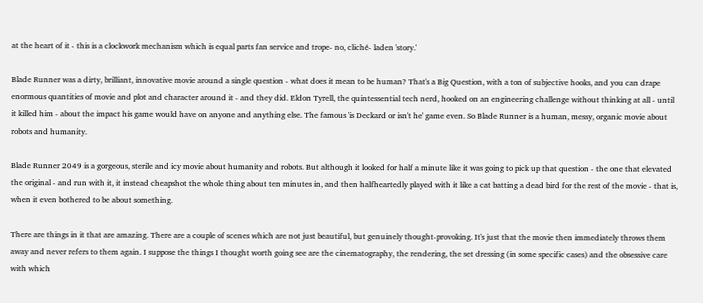at the heart of it - this is a clockwork mechanism which is equal parts fan service and trope- no, cliché- laden 'story.'

Blade Runner was a dirty, brilliant, innovative movie around a single question - what does it mean to be human? That's a Big Question, with a ton of subjective hooks, and you can drape enormous quantities of movie and plot and character around it - and they did. Eldon Tyrell, the quintessential tech nerd, hooked on an engineering challenge without thinking at all - until it killed him - about the impact his game would have on anyone and anything else. The famous 'is Deckard or isn't he' game even. So Blade Runner is a human, messy, organic movie about robots and humanity.

Blade Runner 2049 is a gorgeous, sterile and icy movie about humanity and robots. But although it looked for half a minute like it was going to pick up that question - the one that elevated the original - and run with it, it instead cheapshot the whole thing about ten minutes in, and then halfheartedly played with it like a cat batting a dead bird for the rest of the movie - that is, when it even bothered to be about something.

There are things in it that are amazing. There are a couple of scenes which are not just beautiful, but genuinely thought-provoking. It's just that the movie then immediately throws them away and never refers to them again. I suppose the things I thought worth going see are the cinematography, the rendering, the set dressing (in some specific cases) and the obsessive care with which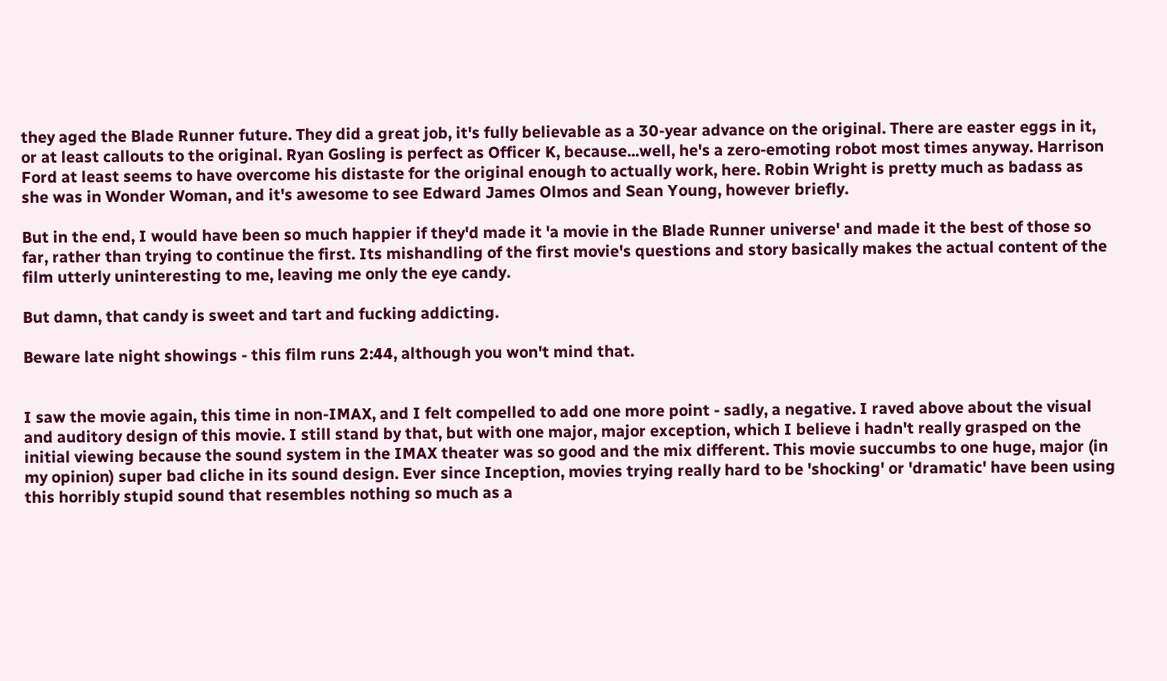they aged the Blade Runner future. They did a great job, it's fully believable as a 30-year advance on the original. There are easter eggs in it, or at least callouts to the original. Ryan Gosling is perfect as Officer K, because...well, he's a zero-emoting robot most times anyway. Harrison Ford at least seems to have overcome his distaste for the original enough to actually work, here. Robin Wright is pretty much as badass as she was in Wonder Woman, and it's awesome to see Edward James Olmos and Sean Young, however briefly.

But in the end, I would have been so much happier if they'd made it 'a movie in the Blade Runner universe' and made it the best of those so far, rather than trying to continue the first. Its mishandling of the first movie's questions and story basically makes the actual content of the film utterly uninteresting to me, leaving me only the eye candy.

But damn, that candy is sweet and tart and fucking addicting.

Beware late night showings - this film runs 2:44, although you won't mind that.


I saw the movie again, this time in non-IMAX, and I felt compelled to add one more point - sadly, a negative. I raved above about the visual and auditory design of this movie. I still stand by that, but with one major, major exception, which I believe i hadn't really grasped on the initial viewing because the sound system in the IMAX theater was so good and the mix different. This movie succumbs to one huge, major (in my opinion) super bad cliche in its sound design. Ever since Inception, movies trying really hard to be 'shocking' or 'dramatic' have been using this horribly stupid sound that resembles nothing so much as a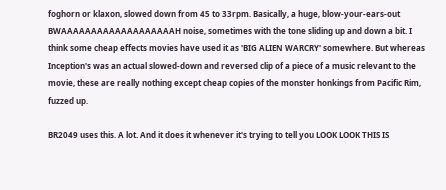foghorn or klaxon, slowed down from 45 to 33rpm. Basically, a huge, blow-your-ears-out BWAAAAAAAAAAAAAAAAAAAH noise, sometimes with the tone sliding up and down a bit. I think some cheap effects movies have used it as 'BIG ALIEN WARCRY' somewhere. But whereas Inception's was an actual slowed-down and reversed clip of a piece of a music relevant to the movie, these are really nothing except cheap copies of the monster honkings from Pacific Rim, fuzzed up.

BR2049 uses this. A lot. And it does it whenever it's trying to tell you LOOK LOOK THIS IS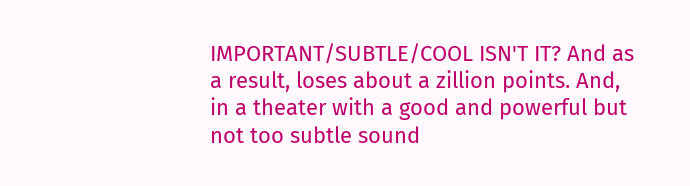IMPORTANT/SUBTLE/COOL ISN'T IT? And as a result, loses about a zillion points. And, in a theater with a good and powerful but not too subtle sound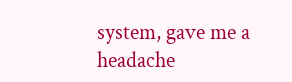system, gave me a headache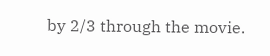by 2/3 through the movie.